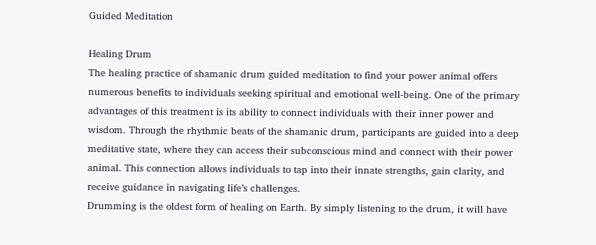Guided Meditation

Healing Drum
The healing practice of shamanic drum guided meditation to find your power animal offers numerous benefits to individuals seeking spiritual and emotional well-being. One of the primary advantages of this treatment is its ability to connect individuals with their inner power and wisdom. Through the rhythmic beats of the shamanic drum, participants are guided into a deep meditative state, where they can access their subconscious mind and connect with their power animal. This connection allows individuals to tap into their innate strengths, gain clarity, and receive guidance in navigating life’s challenges.
Drumming is the oldest form of healing on Earth. By simply listening to the drum, it will have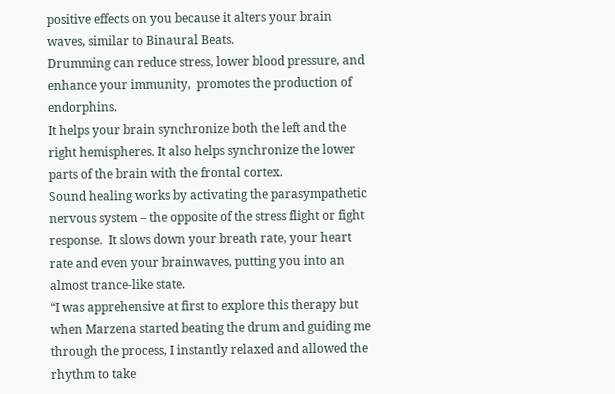positive effects on you because it alters your brain waves, similar to Binaural Beats.
Drumming can reduce stress, lower blood pressure, and enhance your immunity,  promotes the production of endorphins.
It helps your brain synchronize both the left and the right hemispheres. It also helps synchronize the lower parts of the brain with the frontal cortex.
Sound healing works by activating the parasympathetic nervous system – the opposite of the stress flight or fight response.  It slows down your breath rate, your heart rate and even your brainwaves, putting you into an almost trance-like state.
“I was apprehensive at first to explore this therapy but when Marzena started beating the drum and guiding me through the process, I instantly relaxed and allowed the rhythm to take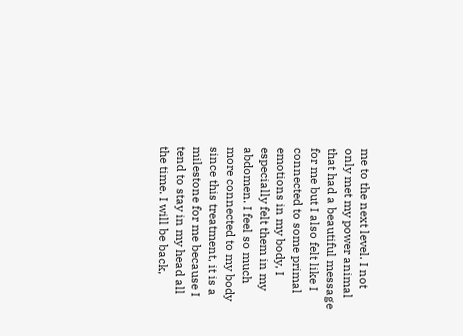me to the next level. I not only met my power animal that had a beautiful message for me but I also felt like I connected to some primal emotions in my body, I especially felt them in my abdomen. I feel so much more connected to my body since this treatment, it is a milestone for me because I tend to stay in my head all the time. I will be back,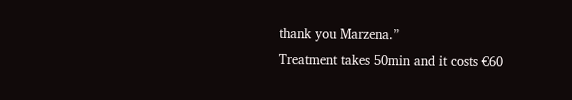thank you Marzena.”
Treatment takes 50min and it costs €60